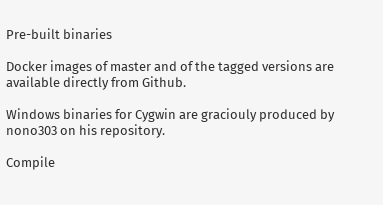Pre-built binaries

Docker images of master and of the tagged versions are available directly from Github.

Windows binaries for Cygwin are graciouly produced by nono303 on his repository.

Compile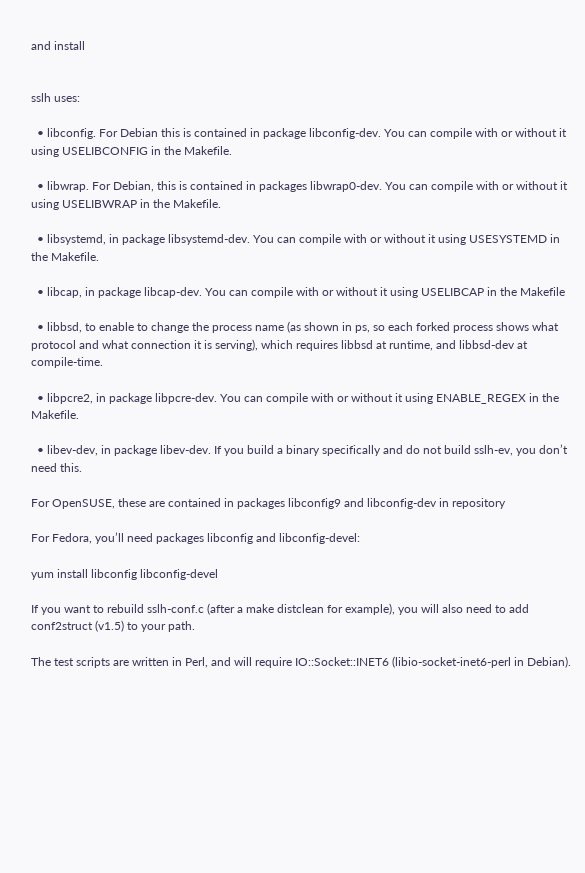and install


sslh uses:

  • libconfig. For Debian this is contained in package libconfig-dev. You can compile with or without it using USELIBCONFIG in the Makefile.

  • libwrap. For Debian, this is contained in packages libwrap0-dev. You can compile with or without it using USELIBWRAP in the Makefile.

  • libsystemd, in package libsystemd-dev. You can compile with or without it using USESYSTEMD in the Makefile.

  • libcap, in package libcap-dev. You can compile with or without it using USELIBCAP in the Makefile

  • libbsd, to enable to change the process name (as shown in ps, so each forked process shows what protocol and what connection it is serving), which requires libbsd at runtime, and libbsd-dev at compile-time.

  • libpcre2, in package libpcre-dev. You can compile with or without it using ENABLE_REGEX in the Makefile.

  • libev-dev, in package libev-dev. If you build a binary specifically and do not build sslh-ev, you don’t need this.

For OpenSUSE, these are contained in packages libconfig9 and libconfig-dev in repository

For Fedora, you’ll need packages libconfig and libconfig-devel:

yum install libconfig libconfig-devel

If you want to rebuild sslh-conf.c (after a make distclean for example), you will also need to add conf2struct (v1.5) to your path.

The test scripts are written in Perl, and will require IO::Socket::INET6 (libio-socket-inet6-perl in Debian).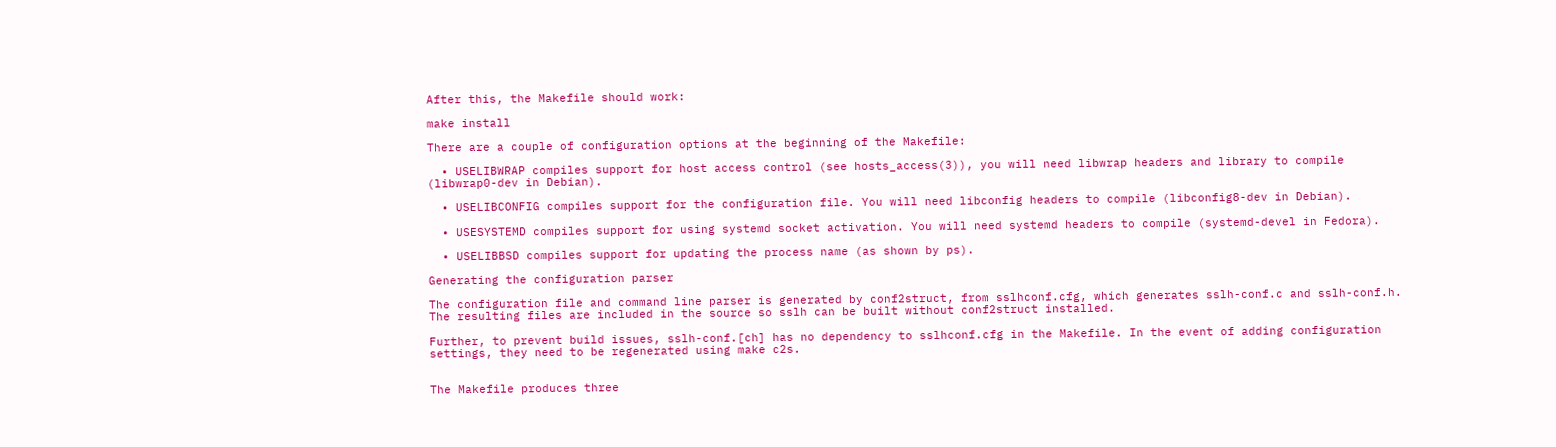After this, the Makefile should work:

make install

There are a couple of configuration options at the beginning of the Makefile:

  • USELIBWRAP compiles support for host access control (see hosts_access(3)), you will need libwrap headers and library to compile (libwrap0-dev in Debian).

  • USELIBCONFIG compiles support for the configuration file. You will need libconfig headers to compile (libconfig8-dev in Debian).

  • USESYSTEMD compiles support for using systemd socket activation. You will need systemd headers to compile (systemd-devel in Fedora).

  • USELIBBSD compiles support for updating the process name (as shown by ps).

Generating the configuration parser

The configuration file and command line parser is generated by conf2struct, from sslhconf.cfg, which generates sslh-conf.c and sslh-conf.h. The resulting files are included in the source so sslh can be built without conf2struct installed.

Further, to prevent build issues, sslh-conf.[ch] has no dependency to sslhconf.cfg in the Makefile. In the event of adding configuration settings, they need to be regenerated using make c2s.


The Makefile produces three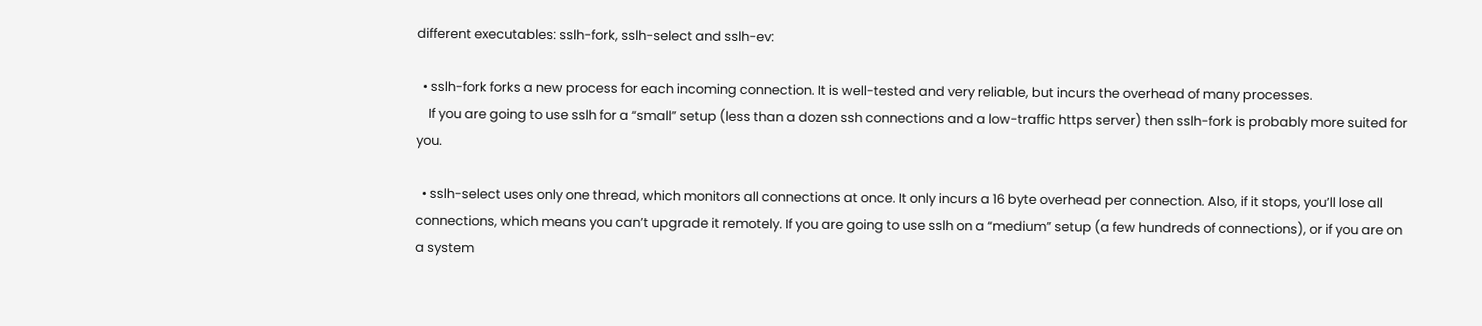different executables: sslh-fork, sslh-select and sslh-ev:

  • sslh-fork forks a new process for each incoming connection. It is well-tested and very reliable, but incurs the overhead of many processes.
    If you are going to use sslh for a “small” setup (less than a dozen ssh connections and a low-traffic https server) then sslh-fork is probably more suited for you.

  • sslh-select uses only one thread, which monitors all connections at once. It only incurs a 16 byte overhead per connection. Also, if it stops, you’ll lose all connections, which means you can’t upgrade it remotely. If you are going to use sslh on a “medium” setup (a few hundreds of connections), or if you are on a system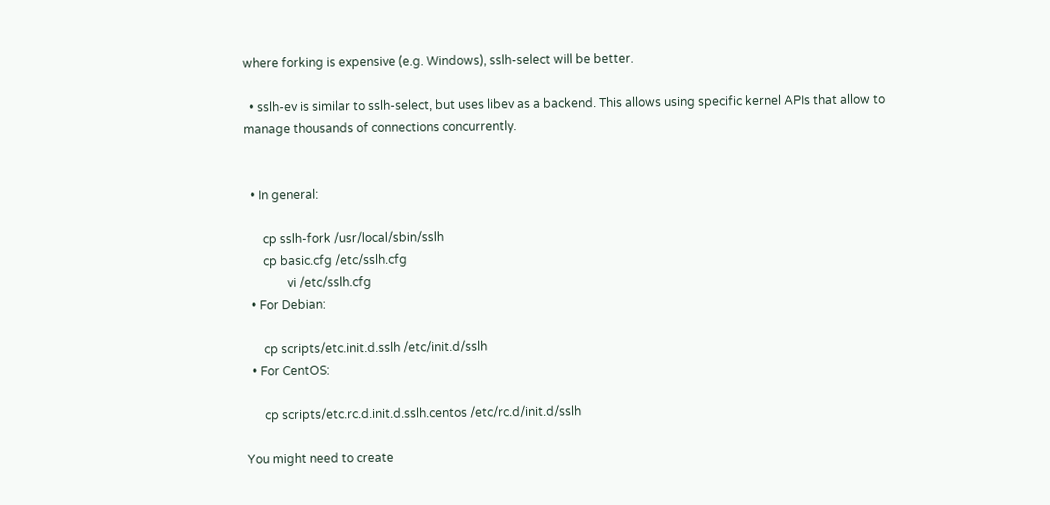where forking is expensive (e.g. Windows), sslh-select will be better.

  • sslh-ev is similar to sslh-select, but uses libev as a backend. This allows using specific kernel APIs that allow to manage thousands of connections concurrently.


  • In general:

      cp sslh-fork /usr/local/sbin/sslh
      cp basic.cfg /etc/sslh.cfg
              vi /etc/sslh.cfg
  • For Debian:

      cp scripts/etc.init.d.sslh /etc/init.d/sslh
  • For CentOS:

      cp scripts/etc.rc.d.init.d.sslh.centos /etc/rc.d/init.d/sslh

You might need to create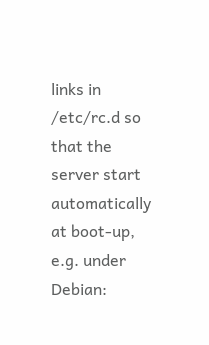links in /etc/rc.d so that the server start automatically at boot-up, e.g. under Debian: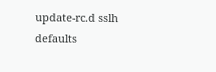update-rc.d sslh defaults